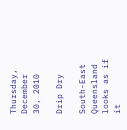Thursday, December 30, 2010

Drip Dry

South-East Queensland looks as if it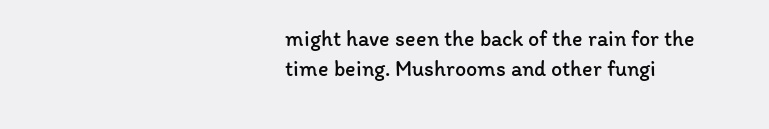might have seen the back of the rain for the time being. Mushrooms and other fungi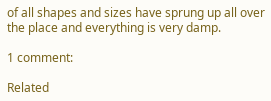of all shapes and sizes have sprung up all over the place and everything is very damp.

1 comment:

Related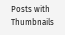Posts with Thumbnails